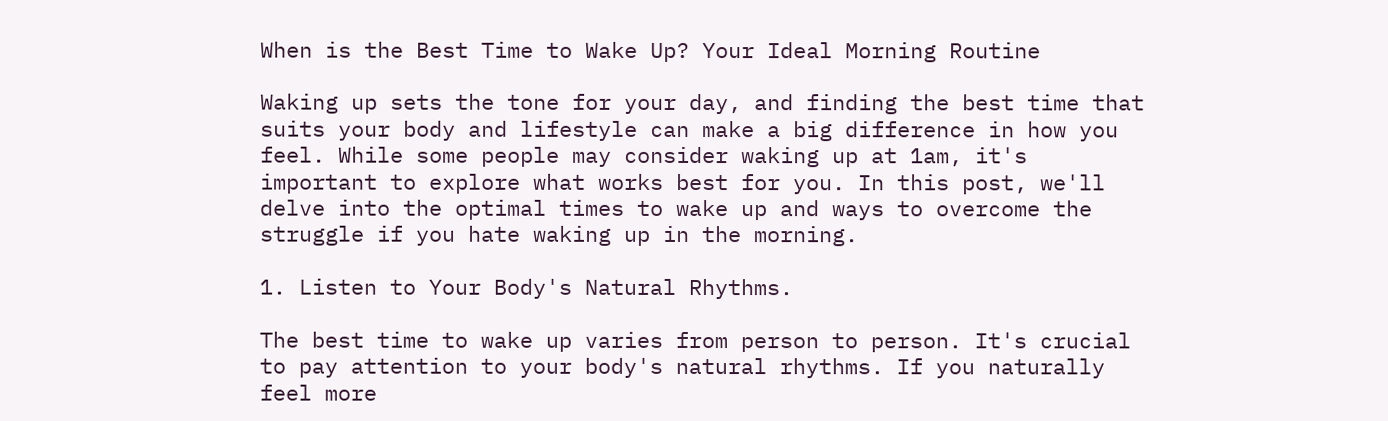When is the Best Time to Wake Up? Your Ideal Morning Routine

Waking up sets the tone for your day, and finding the best time that suits your body and lifestyle can make a big difference in how you feel. While some people may consider waking up at 1am, it's important to explore what works best for you. In this post, we'll delve into the optimal times to wake up and ways to overcome the struggle if you hate waking up in the morning.

1. Listen to Your Body's Natural Rhythms.

The best time to wake up varies from person to person. It's crucial to pay attention to your body's natural rhythms. If you naturally feel more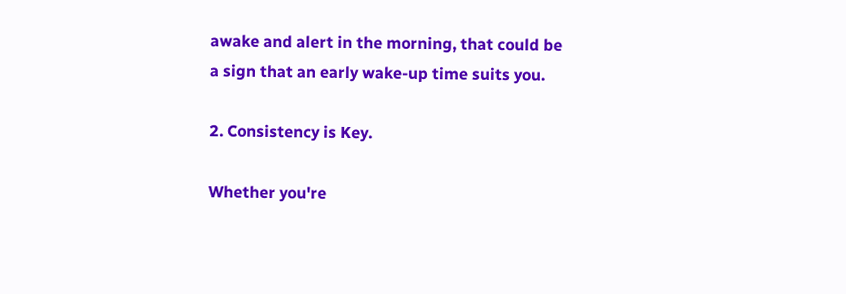awake and alert in the morning, that could be a sign that an early wake-up time suits you.

2. Consistency is Key.

Whether you're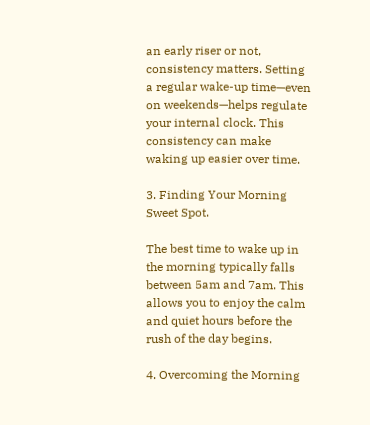an early riser or not, consistency matters. Setting a regular wake-up time—even on weekends—helps regulate your internal clock. This consistency can make waking up easier over time.

3. Finding Your Morning Sweet Spot.

The best time to wake up in the morning typically falls between 5am and 7am. This allows you to enjoy the calm and quiet hours before the rush of the day begins.

4. Overcoming the Morning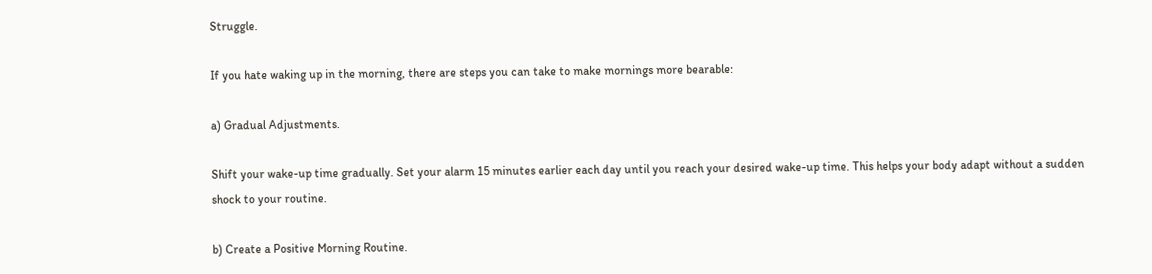Struggle.

If you hate waking up in the morning, there are steps you can take to make mornings more bearable:

a) Gradual Adjustments.

Shift your wake-up time gradually. Set your alarm 15 minutes earlier each day until you reach your desired wake-up time. This helps your body adapt without a sudden shock to your routine.

b) Create a Positive Morning Routine.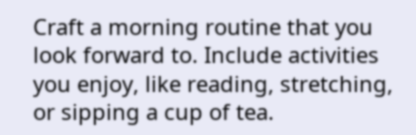Craft a morning routine that you look forward to. Include activities you enjoy, like reading, stretching, or sipping a cup of tea.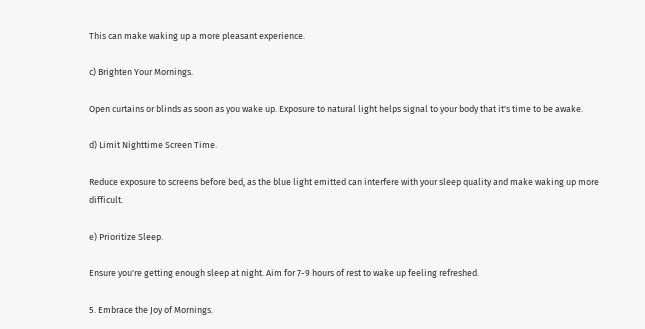This can make waking up a more pleasant experience.

c) Brighten Your Mornings.

Open curtains or blinds as soon as you wake up. Exposure to natural light helps signal to your body that it's time to be awake.

d) Limit Nighttime Screen Time.

Reduce exposure to screens before bed, as the blue light emitted can interfere with your sleep quality and make waking up more difficult.

e) Prioritize Sleep.

Ensure you're getting enough sleep at night. Aim for 7-9 hours of rest to wake up feeling refreshed.

5. Embrace the Joy of Mornings.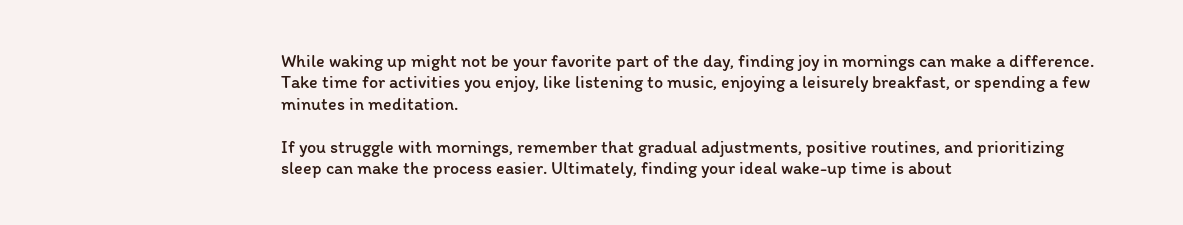While waking up might not be your favorite part of the day, finding joy in mornings can make a difference. Take time for activities you enjoy, like listening to music, enjoying a leisurely breakfast, or spending a few minutes in meditation.

If you struggle with mornings, remember that gradual adjustments, positive routines, and prioritizing sleep can make the process easier. Ultimately, finding your ideal wake-up time is about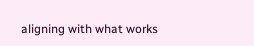aligning with what works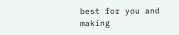best for you and making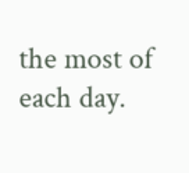the most of each day.